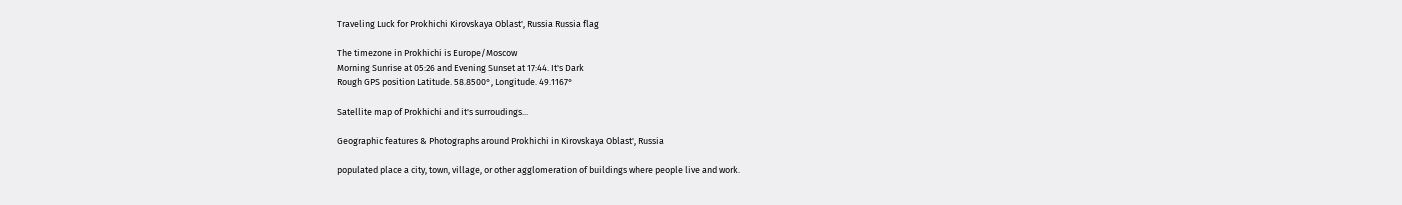Traveling Luck for Prokhichi Kirovskaya Oblast', Russia Russia flag

The timezone in Prokhichi is Europe/Moscow
Morning Sunrise at 05:26 and Evening Sunset at 17:44. It's Dark
Rough GPS position Latitude. 58.8500°, Longitude. 49.1167°

Satellite map of Prokhichi and it's surroudings...

Geographic features & Photographs around Prokhichi in Kirovskaya Oblast', Russia

populated place a city, town, village, or other agglomeration of buildings where people live and work.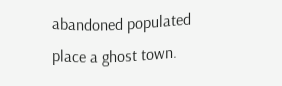abandoned populated place a ghost town.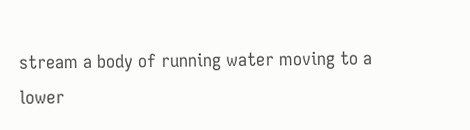stream a body of running water moving to a lower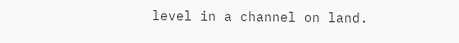level in a channel on land.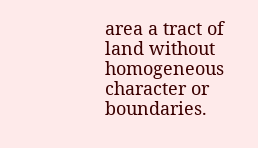area a tract of land without homogeneous character or boundaries.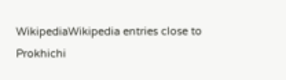WikipediaWikipedia entries close to Prokhichi